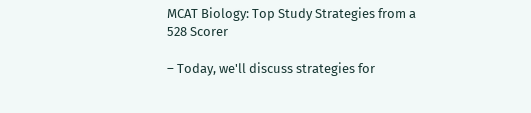MCAT Biology: Top Study Strategies from a 528 Scorer

– Today, we'll discuss strategies for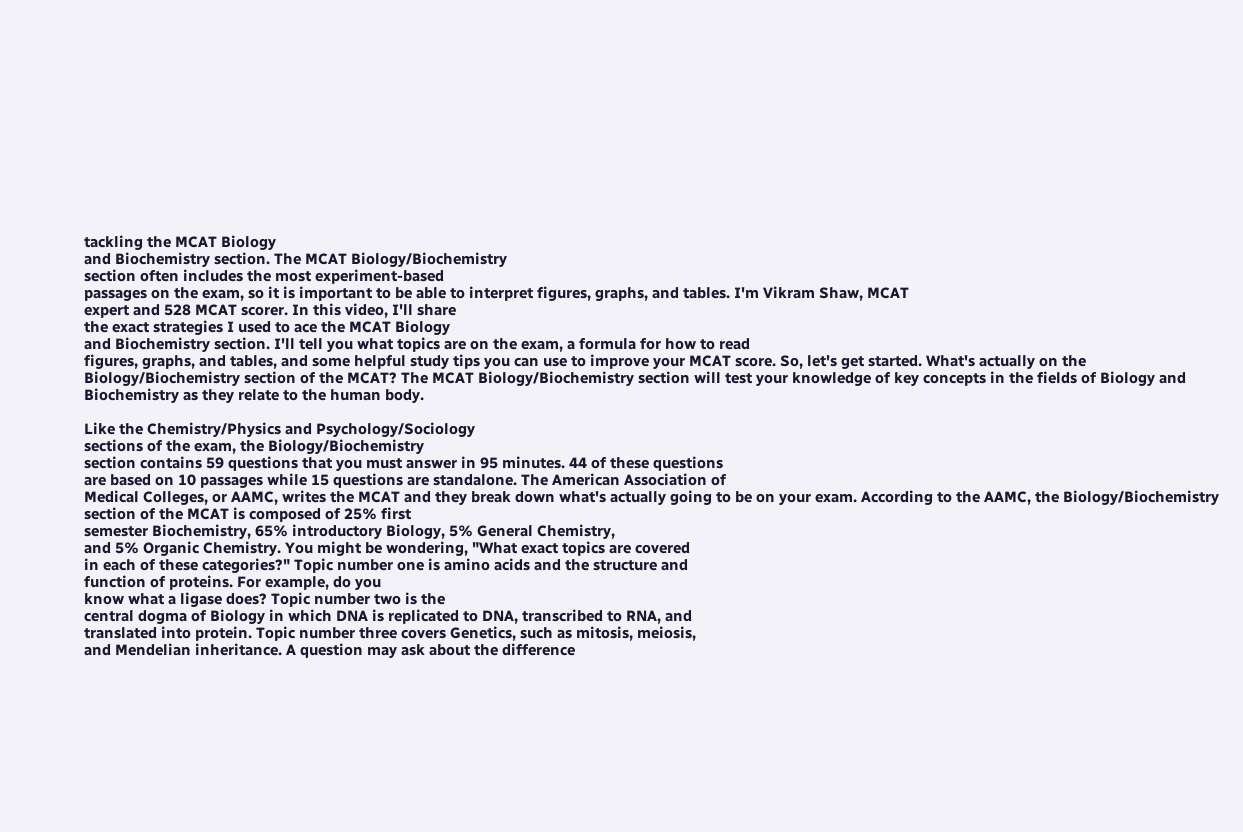tackling the MCAT Biology
and Biochemistry section. The MCAT Biology/Biochemistry
section often includes the most experiment-based
passages on the exam, so it is important to be able to interpret figures, graphs, and tables. I'm Vikram Shaw, MCAT
expert and 528 MCAT scorer. In this video, I'll share
the exact strategies I used to ace the MCAT Biology
and Biochemistry section. I'll tell you what topics are on the exam, a formula for how to read
figures, graphs, and tables, and some helpful study tips you can use to improve your MCAT score. So, let's get started. What's actually on the
Biology/Biochemistry section of the MCAT? The MCAT Biology/Biochemistry section will test your knowledge of key concepts in the fields of Biology and Biochemistry as they relate to the human body.

Like the Chemistry/Physics and Psychology/Sociology
sections of the exam, the Biology/Biochemistry
section contains 59 questions that you must answer in 95 minutes. 44 of these questions
are based on 10 passages while 15 questions are standalone. The American Association of
Medical Colleges, or AAMC, writes the MCAT and they break down what's actually going to be on your exam. According to the AAMC, the Biology/Biochemistry
section of the MCAT is composed of 25% first
semester Biochemistry, 65% introductory Biology, 5% General Chemistry,
and 5% Organic Chemistry. You might be wondering, "What exact topics are covered
in each of these categories?" Topic number one is amino acids and the structure and
function of proteins. For example, do you
know what a ligase does? Topic number two is the
central dogma of Biology in which DNA is replicated to DNA, transcribed to RNA, and
translated into protein. Topic number three covers Genetics, such as mitosis, meiosis,
and Mendelian inheritance. A question may ask about the difference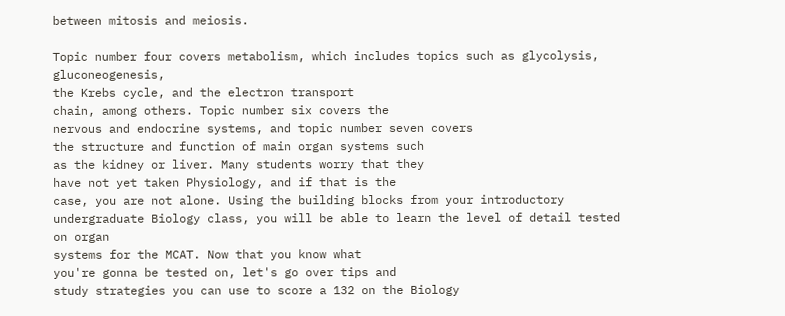between mitosis and meiosis.

Topic number four covers metabolism, which includes topics such as glycolysis, gluconeogenesis,
the Krebs cycle, and the electron transport
chain, among others. Topic number six covers the
nervous and endocrine systems, and topic number seven covers
the structure and function of main organ systems such
as the kidney or liver. Many students worry that they
have not yet taken Physiology, and if that is the
case, you are not alone. Using the building blocks from your introductory undergraduate Biology class, you will be able to learn the level of detail tested on organ
systems for the MCAT. Now that you know what
you're gonna be tested on, let's go over tips and
study strategies you can use to score a 132 on the Biology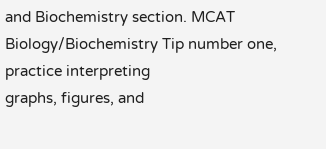and Biochemistry section. MCAT Biology/Biochemistry Tip number one, practice interpreting
graphs, figures, and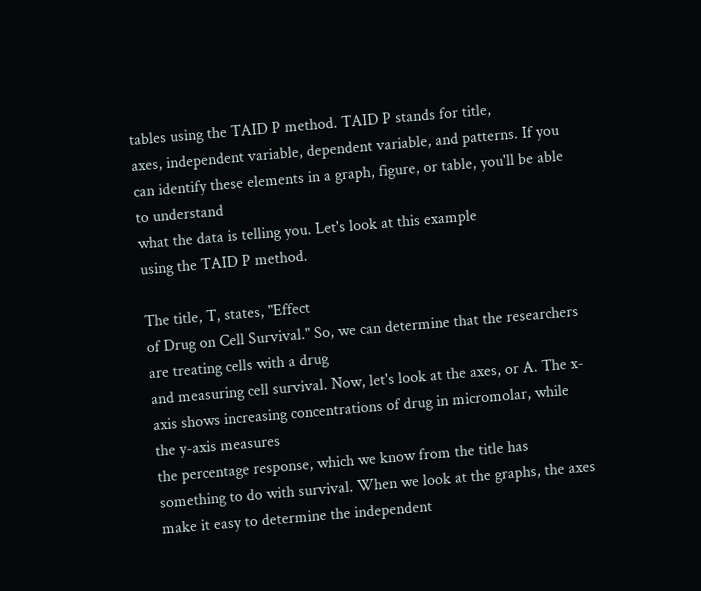tables using the TAID P method. TAID P stands for title,
axes, independent variable, dependent variable, and patterns. If you can identify these elements in a graph, figure, or table, you'll be able to understand
what the data is telling you. Let's look at this example
using the TAID P method.

The title, T, states, "Effect
of Drug on Cell Survival." So, we can determine that the researchers are treating cells with a drug
and measuring cell survival. Now, let's look at the axes, or A. The x-axis shows increasing concentrations of drug in micromolar, while the y-axis measures
the percentage response, which we know from the title has something to do with survival. When we look at the graphs, the axes make it easy to determine the independent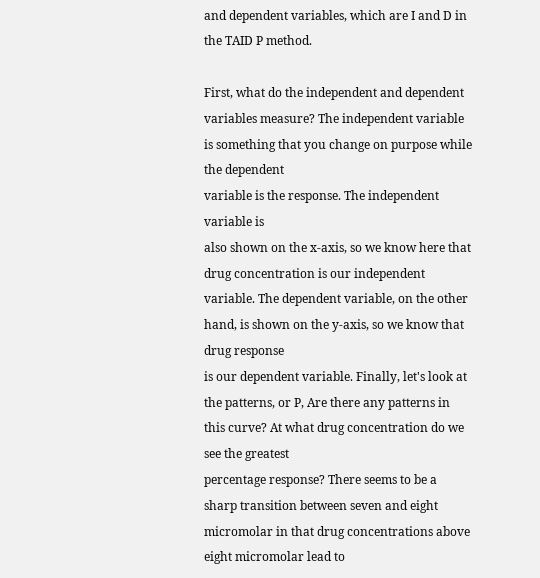and dependent variables, which are I and D in the TAID P method.

First, what do the independent and dependent variables measure? The independent variable is something that you change on purpose while the dependent
variable is the response. The independent variable is
also shown on the x-axis, so we know here that drug concentration is our independent variable. The dependent variable, on the other hand, is shown on the y-axis, so we know that drug response
is our dependent variable. Finally, let's look at the patterns, or P, Are there any patterns in this curve? At what drug concentration do we see the greatest
percentage response? There seems to be a sharp transition between seven and eight micromolar in that drug concentrations above eight micromolar lead to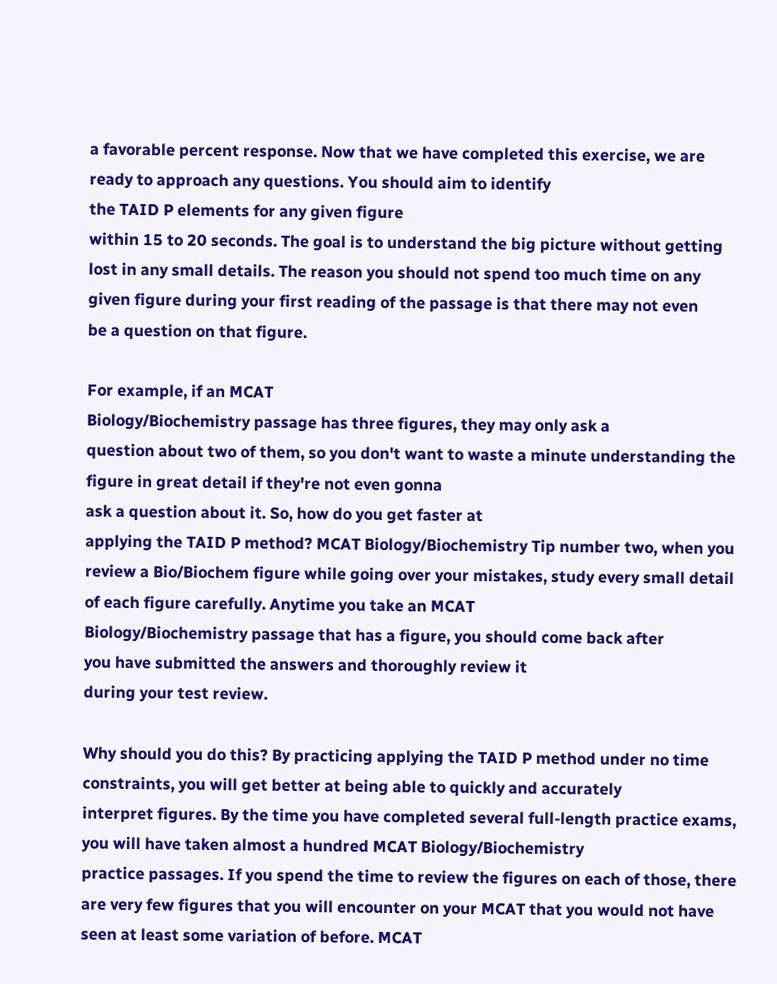a favorable percent response. Now that we have completed this exercise, we are ready to approach any questions. You should aim to identify
the TAID P elements for any given figure
within 15 to 20 seconds. The goal is to understand the big picture without getting lost in any small details. The reason you should not spend too much time on any given figure during your first reading of the passage is that there may not even
be a question on that figure.

For example, if an MCAT
Biology/Biochemistry passage has three figures, they may only ask a
question about two of them, so you don't want to waste a minute understanding the figure in great detail if they're not even gonna
ask a question about it. So, how do you get faster at
applying the TAID P method? MCAT Biology/Biochemistry Tip number two, when you review a Bio/Biochem figure while going over your mistakes, study every small detail
of each figure carefully. Anytime you take an MCAT
Biology/Biochemistry passage that has a figure, you should come back after
you have submitted the answers and thoroughly review it
during your test review.

Why should you do this? By practicing applying the TAID P method under no time constraints, you will get better at being able to quickly and accurately
interpret figures. By the time you have completed several full-length practice exams, you will have taken almost a hundred MCAT Biology/Biochemistry
practice passages. If you spend the time to review the figures on each of those, there are very few figures that you will encounter on your MCAT that you would not have seen at least some variation of before. MCAT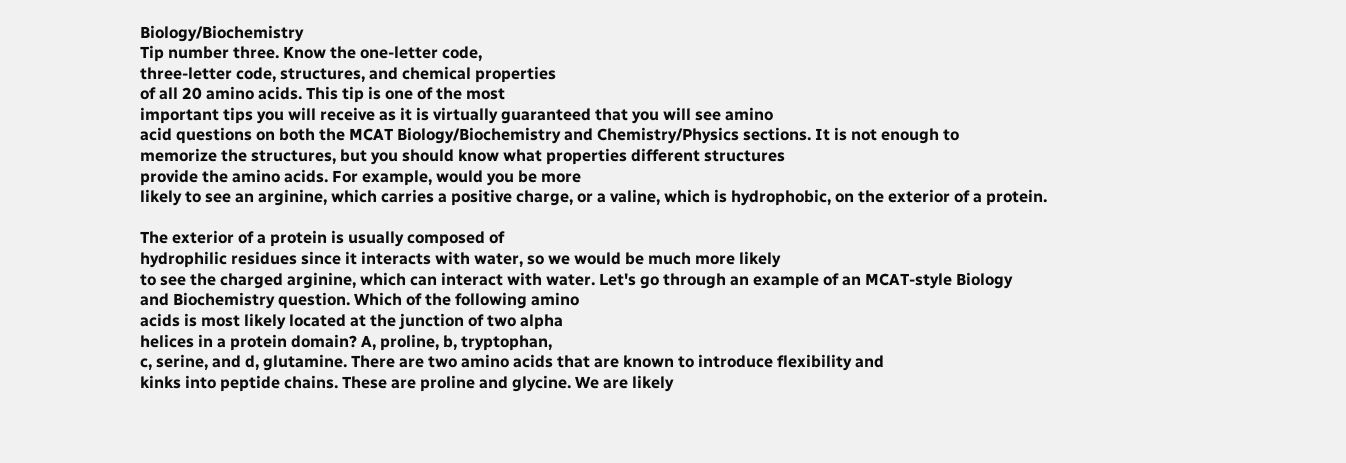Biology/Biochemistry
Tip number three. Know the one-letter code,
three-letter code, structures, and chemical properties
of all 20 amino acids. This tip is one of the most
important tips you will receive as it is virtually guaranteed that you will see amino
acid questions on both the MCAT Biology/Biochemistry and Chemistry/Physics sections. It is not enough to
memorize the structures, but you should know what properties different structures
provide the amino acids. For example, would you be more
likely to see an arginine, which carries a positive charge, or a valine, which is hydrophobic, on the exterior of a protein.

The exterior of a protein is usually composed of
hydrophilic residues since it interacts with water, so we would be much more likely
to see the charged arginine, which can interact with water. Let's go through an example of an MCAT-style Biology
and Biochemistry question. Which of the following amino
acids is most likely located at the junction of two alpha
helices in a protein domain? A, proline, b, tryptophan,
c, serine, and d, glutamine. There are two amino acids that are known to introduce flexibility and
kinks into peptide chains. These are proline and glycine. We are likely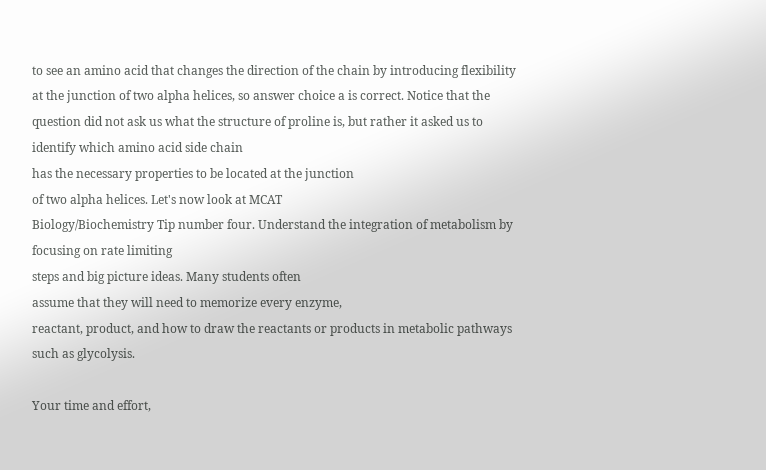to see an amino acid that changes the direction of the chain by introducing flexibility at the junction of two alpha helices, so answer choice a is correct. Notice that the question did not ask us what the structure of proline is, but rather it asked us to identify which amino acid side chain
has the necessary properties to be located at the junction
of two alpha helices. Let's now look at MCAT
Biology/Biochemistry Tip number four. Understand the integration of metabolism by focusing on rate limiting
steps and big picture ideas. Many students often
assume that they will need to memorize every enzyme,
reactant, product, and how to draw the reactants or products in metabolic pathways such as glycolysis.

Your time and effort,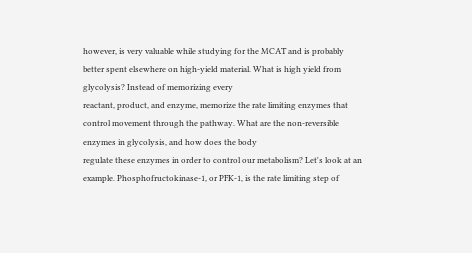however, is very valuable while studying for the MCAT and is probably better spent elsewhere on high-yield material. What is high yield from glycolysis? Instead of memorizing every
reactant, product, and enzyme, memorize the rate limiting enzymes that control movement through the pathway. What are the non-reversible
enzymes in glycolysis, and how does the body
regulate these enzymes in order to control our metabolism? Let's look at an example. Phosphofructokinase-1, or PFK-1, is the rate limiting step of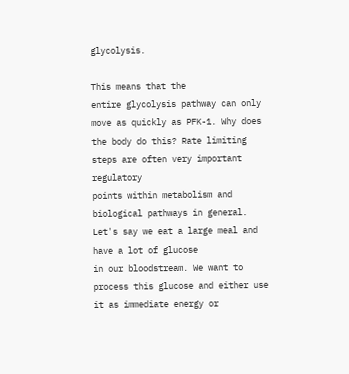glycolysis.

This means that the
entire glycolysis pathway can only move as quickly as PFK-1. Why does the body do this? Rate limiting steps are often very important regulatory
points within metabolism and biological pathways in general. Let's say we eat a large meal and have a lot of glucose
in our bloodstream. We want to process this glucose and either use it as immediate energy or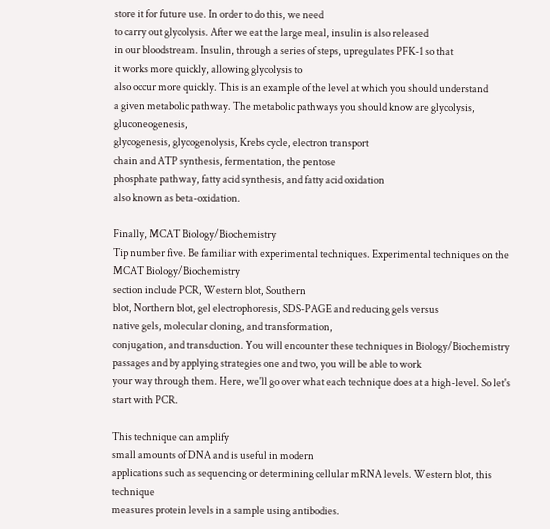store it for future use. In order to do this, we need
to carry out glycolysis. After we eat the large meal, insulin is also released
in our bloodstream. Insulin, through a series of steps, upregulates PFK-1 so that
it works more quickly, allowing glycolysis to
also occur more quickly. This is an example of the level at which you should understand
a given metabolic pathway. The metabolic pathways you should know are glycolysis, gluconeogenesis,
glycogenesis, glycogenolysis, Krebs cycle, electron transport
chain and ATP synthesis, fermentation, the pentose
phosphate pathway, fatty acid synthesis, and fatty acid oxidation
also known as beta-oxidation.

Finally, MCAT Biology/Biochemistry
Tip number five. Be familiar with experimental techniques. Experimental techniques on the MCAT Biology/Biochemistry
section include PCR, Western blot, Southern
blot, Northern blot, gel electrophoresis, SDS-PAGE and reducing gels versus
native gels, molecular cloning, and transformation,
conjugation, and transduction. You will encounter these techniques in Biology/Biochemistry passages and by applying strategies one and two, you will be able to work
your way through them. Here, we'll go over what each technique does at a high-level. So let's start with PCR.

This technique can amplify
small amounts of DNA and is useful in modern
applications such as sequencing or determining cellular mRNA levels. Western blot, this technique
measures protein levels in a sample using antibodies.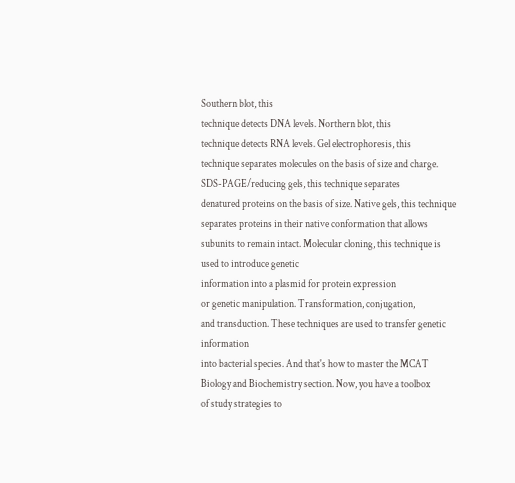Southern blot, this
technique detects DNA levels. Northern blot, this
technique detects RNA levels. Gel electrophoresis, this
technique separates molecules on the basis of size and charge. SDS-PAGE/reducing gels, this technique separates
denatured proteins on the basis of size. Native gels, this technique
separates proteins in their native conformation that allows subunits to remain intact. Molecular cloning, this technique is used to introduce genetic
information into a plasmid for protein expression
or genetic manipulation. Transformation, conjugation,
and transduction. These techniques are used to transfer genetic information
into bacterial species. And that's how to master the MCAT Biology and Biochemistry section. Now, you have a toolbox
of study strategies to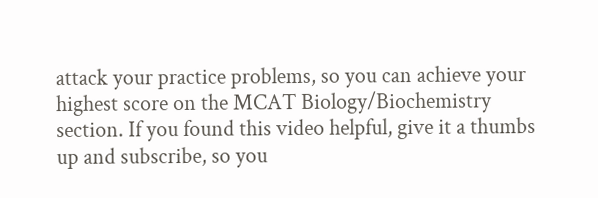attack your practice problems, so you can achieve your highest score on the MCAT Biology/Biochemistry section. If you found this video helpful, give it a thumbs up and subscribe, so you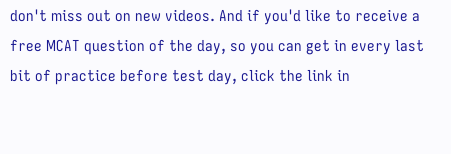don't miss out on new videos. And if you'd like to receive a free MCAT question of the day, so you can get in every last bit of practice before test day, click the link in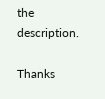the description.

Thanks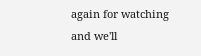again for watching
and we'll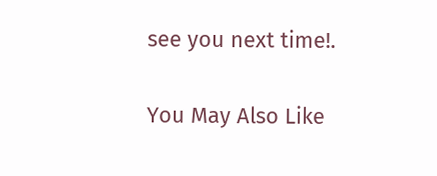see you next time!.

You May Also Like